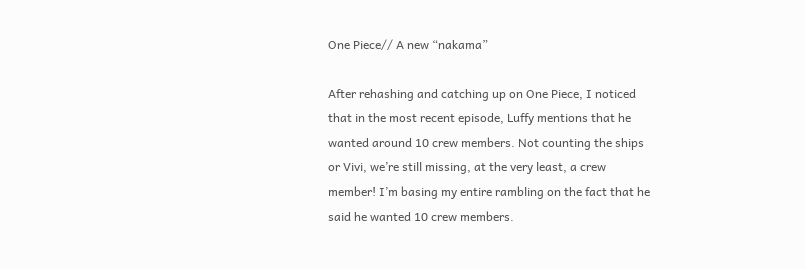One Piece// A new “nakama”

After rehashing and catching up on One Piece, I noticed that in the most recent episode, Luffy mentions that he wanted around 10 crew members. Not counting the ships or Vivi, we’re still missing, at the very least, a crew member! I’m basing my entire rambling on the fact that he said he wanted 10 crew members.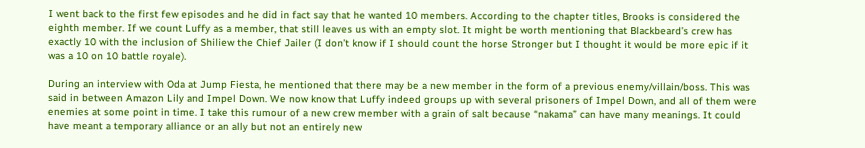I went back to the first few episodes and he did in fact say that he wanted 10 members. According to the chapter titles, Brooks is considered the eighth member. If we count Luffy as a member, that still leaves us with an empty slot. It might be worth mentioning that Blackbeard’s crew has exactly 10 with the inclusion of Shiliew the Chief Jailer (I don’t know if I should count the horse Stronger but I thought it would be more epic if it was a 10 on 10 battle royale).

During an interview with Oda at Jump Fiesta, he mentioned that there may be a new member in the form of a previous enemy/villain/boss. This was said in between Amazon Lily and Impel Down. We now know that Luffy indeed groups up with several prisoners of Impel Down, and all of them were enemies at some point in time. I take this rumour of a new crew member with a grain of salt because “nakama” can have many meanings. It could have meant a temporary alliance or an ally but not an entirely new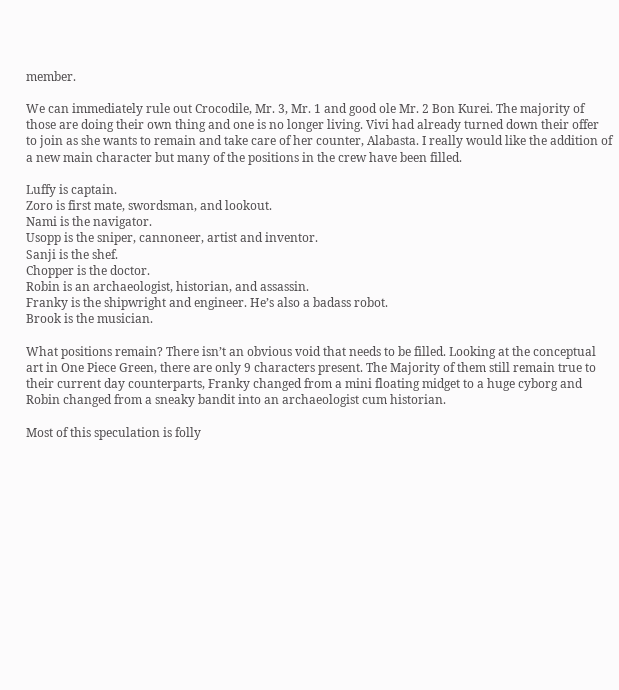member.

We can immediately rule out Crocodile, Mr. 3, Mr. 1 and good ole Mr. 2 Bon Kurei. The majority of those are doing their own thing and one is no longer living. Vivi had already turned down their offer to join as she wants to remain and take care of her counter, Alabasta. I really would like the addition of a new main character but many of the positions in the crew have been filled.

Luffy is captain.
Zoro is first mate, swordsman, and lookout.
Nami is the navigator.
Usopp is the sniper, cannoneer, artist and inventor.
Sanji is the shef.
Chopper is the doctor.
Robin is an archaeologist, historian, and assassin.
Franky is the shipwright and engineer. He’s also a badass robot.
Brook is the musician.

What positions remain? There isn’t an obvious void that needs to be filled. Looking at the conceptual art in One Piece Green, there are only 9 characters present. The Majority of them still remain true to their current day counterparts, Franky changed from a mini floating midget to a huge cyborg and Robin changed from a sneaky bandit into an archaeologist cum historian.

Most of this speculation is folly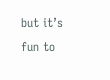but it’s fun to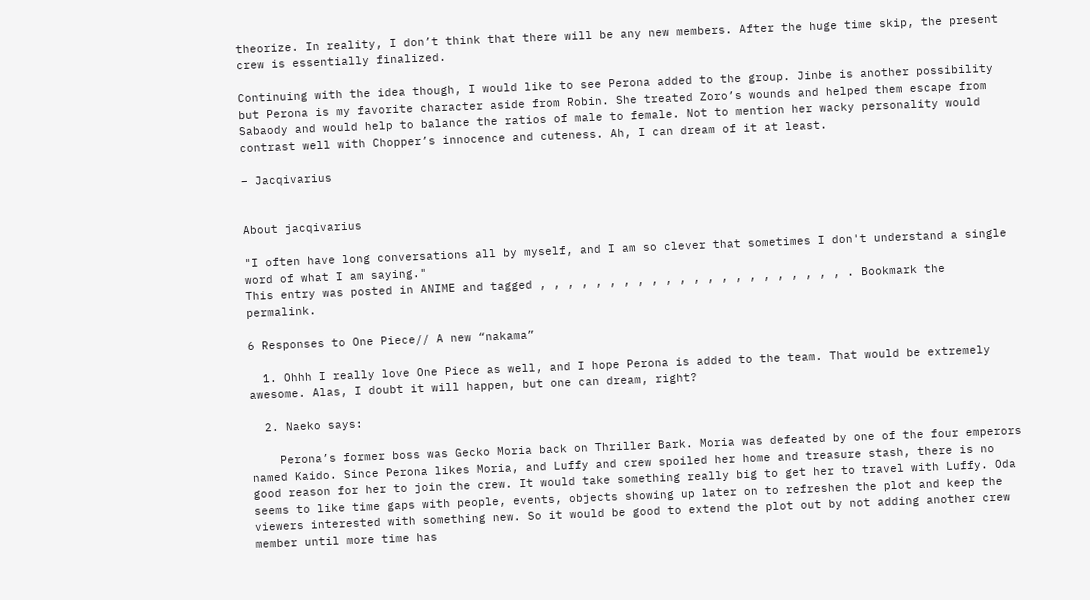theorize. In reality, I don’t think that there will be any new members. After the huge time skip, the present crew is essentially finalized.

Continuing with the idea though, I would like to see Perona added to the group. Jinbe is another possibility but Perona is my favorite character aside from Robin. She treated Zoro’s wounds and helped them escape from Sabaody and would help to balance the ratios of male to female. Not to mention her wacky personality would contrast well with Chopper’s innocence and cuteness. Ah, I can dream of it at least.

– Jacqivarius


About jacqivarius

"I often have long conversations all by myself, and I am so clever that sometimes I don't understand a single word of what I am saying."
This entry was posted in ANIME and tagged , , , , , , , , , , , , , , , , , , , , , , . Bookmark the permalink.

6 Responses to One Piece// A new “nakama”

  1. Ohhh I really love One Piece as well, and I hope Perona is added to the team. That would be extremely awesome. Alas, I doubt it will happen, but one can dream, right?

  2. Naeko says:

    Perona’s former boss was Gecko Moria back on Thriller Bark. Moria was defeated by one of the four emperors named Kaido. Since Perona likes Moria, and Luffy and crew spoiled her home and treasure stash, there is no good reason for her to join the crew. It would take something really big to get her to travel with Luffy. Oda seems to like time gaps with people, events, objects showing up later on to refreshen the plot and keep the viewers interested with something new. So it would be good to extend the plot out by not adding another crew member until more time has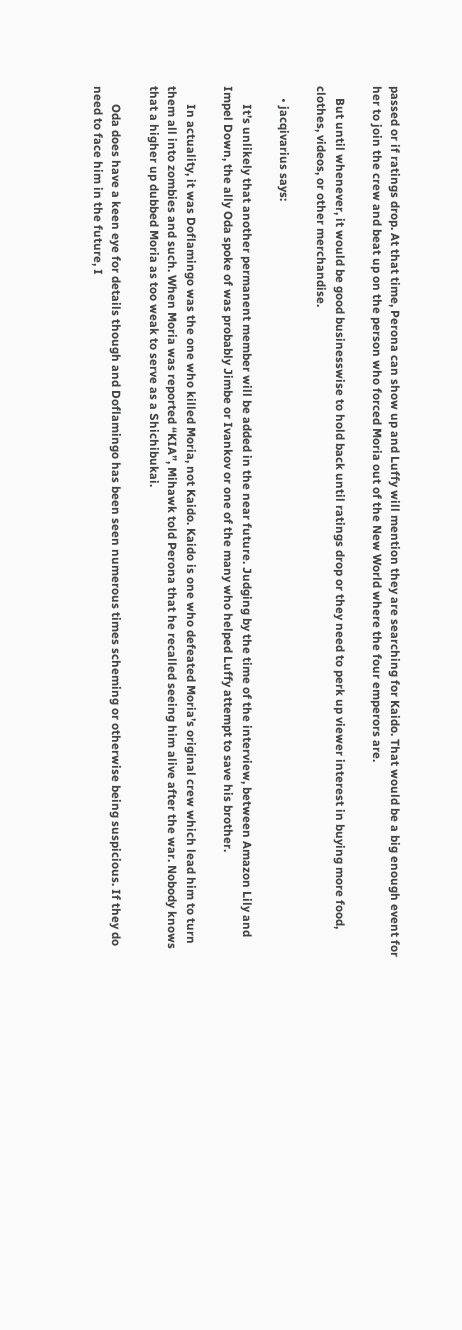passed or if ratings drop. At that time, Perona can show up and Luffy will mention they are searching for Kaido. That would be a big enough event for her to join the crew and beat up on the person who forced Moria out of the New World where the four emperors are.

    But until whenever, it would be good businesswise to hold back until ratings drop or they need to perk up viewer interest in buying more food, clothes, videos, or other merchandise.

    • jacqivarius says:

      It’s unlikely that another permanent member will be added in the near future. Judging by the time of the interview, between Amazon Lily and Impel Down, the ally Oda spoke of was probably Jimbe or Ivankov or one of the many who helped Luffy attempt to save his brother.

      In actuality, it was Doflamingo was the one who killed Moria, not Kaido. Kaido is one who defeated Moria’s original crew which lead him to turn them all into zombies and such. When Moria was reported “KIA”, Mihawk told Perona that he recalled seeing him alive after the war. Nobody knows that a higher up dubbed Moria as too weak to serve as a Shichibukai.

      Oda does have a keen eye for details though and Doflamingo has been seen numerous times scheming or otherwise being suspicious. If they do need to face him in the future, I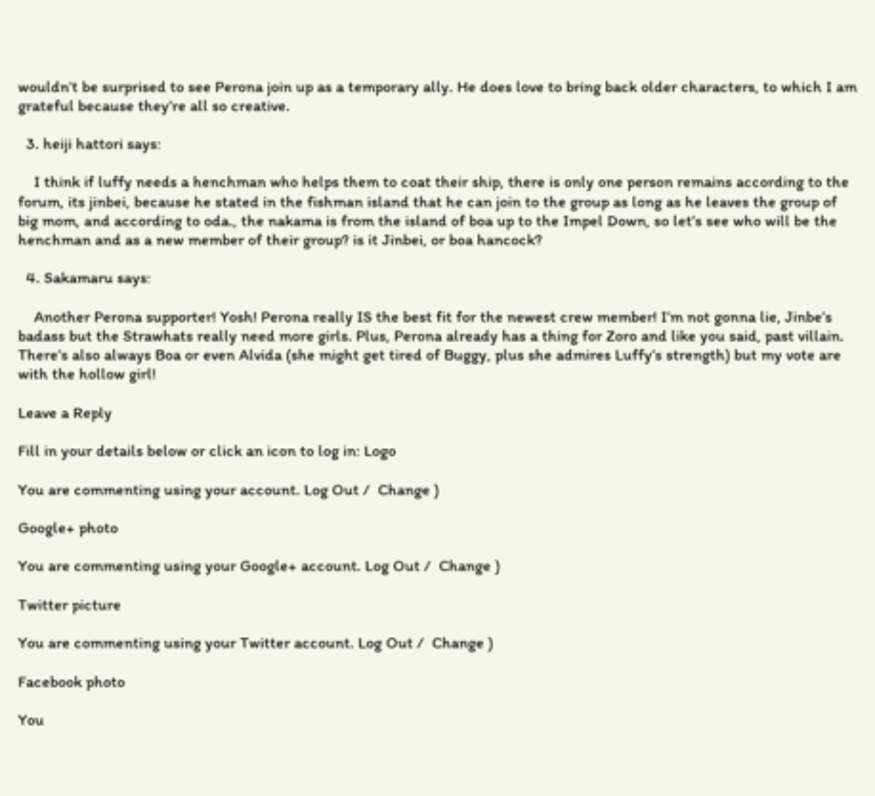wouldn’t be surprised to see Perona join up as a temporary ally. He does love to bring back older characters, to which I am grateful because they’re all so creative.

  3. heiji hattori says:

    I think if luffy needs a henchman who helps them to coat their ship, there is only one person remains according to the forum, its jinbei, because he stated in the fishman island that he can join to the group as long as he leaves the group of big mom, and according to oda., the nakama is from the island of boa up to the Impel Down, so let’s see who will be the henchman and as a new member of their group? is it Jinbei, or boa hancock?

  4. Sakamaru says:

    Another Perona supporter! Yosh! Perona really IS the best fit for the newest crew member! I’m not gonna lie, Jinbe’s badass but the Strawhats really need more girls. Plus, Perona already has a thing for Zoro and like you said, past villain. There’s also always Boa or even Alvida (she might get tired of Buggy, plus she admires Luffy’s strength) but my vote are with the hollow girl!

Leave a Reply

Fill in your details below or click an icon to log in: Logo

You are commenting using your account. Log Out /  Change )

Google+ photo

You are commenting using your Google+ account. Log Out /  Change )

Twitter picture

You are commenting using your Twitter account. Log Out /  Change )

Facebook photo

You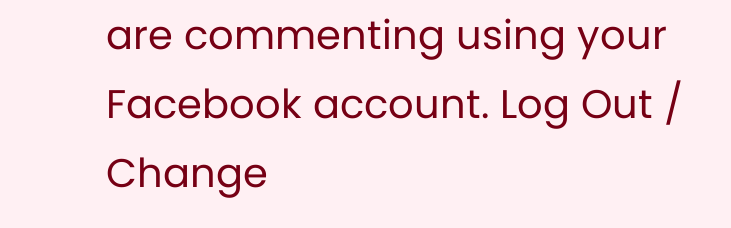are commenting using your Facebook account. Log Out /  Change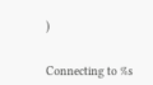)


Connecting to %s